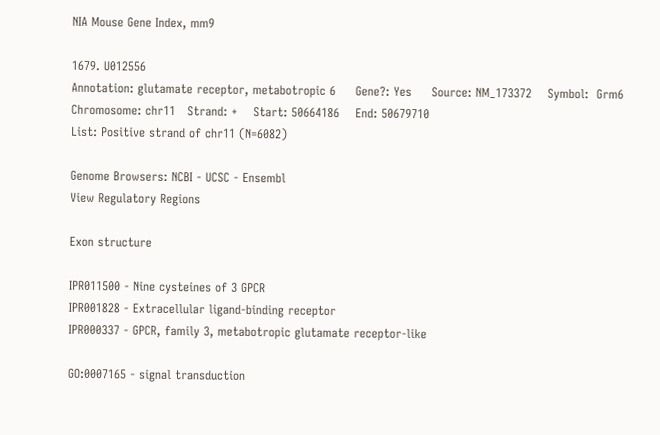NIA Mouse Gene Index, mm9

1679. U012556
Annotation: glutamate receptor, metabotropic 6     Gene?: Yes     Source: NM_173372    Symbol:  Grm6
Chromosome: chr11   Strand: +    Start: 50664186    End: 50679710
List: Positive strand of chr11 (N=6082)

Genome Browsers: NCBI - UCSC - Ensembl
View Regulatory Regions

Exon structure

IPR011500 - Nine cysteines of 3 GPCR
IPR001828 - Extracellular ligand-binding receptor
IPR000337 - GPCR, family 3, metabotropic glutamate receptor-like

GO:0007165 - signal transduction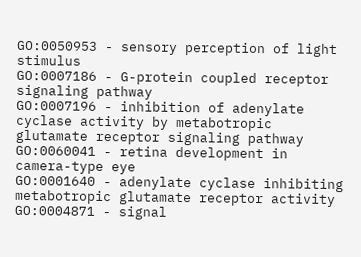GO:0050953 - sensory perception of light stimulus
GO:0007186 - G-protein coupled receptor signaling pathway
GO:0007196 - inhibition of adenylate cyclase activity by metabotropic glutamate receptor signaling pathway
GO:0060041 - retina development in camera-type eye
GO:0001640 - adenylate cyclase inhibiting metabotropic glutamate receptor activity
GO:0004871 - signal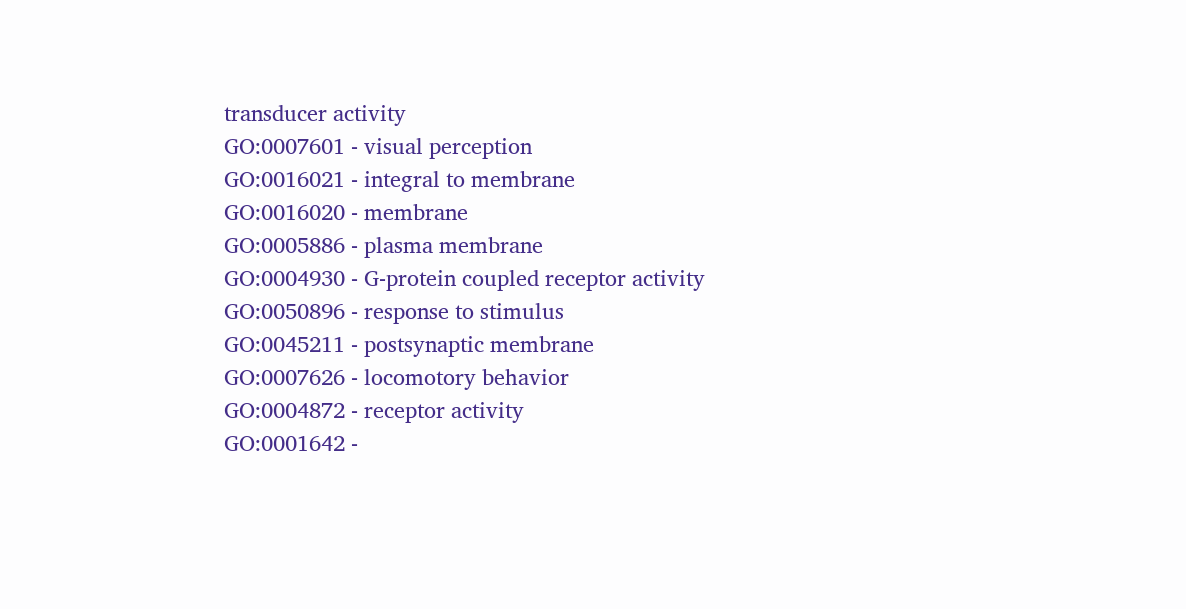transducer activity
GO:0007601 - visual perception
GO:0016021 - integral to membrane
GO:0016020 - membrane
GO:0005886 - plasma membrane
GO:0004930 - G-protein coupled receptor activity
GO:0050896 - response to stimulus
GO:0045211 - postsynaptic membrane
GO:0007626 - locomotory behavior
GO:0004872 - receptor activity
GO:0001642 -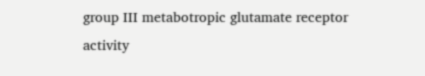group III metabotropic glutamate receptor activity